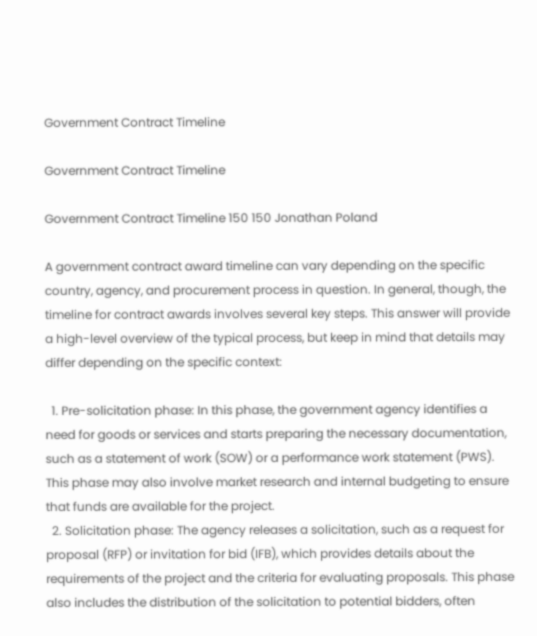Government Contract Timeline

Government Contract Timeline

Government Contract Timeline 150 150 Jonathan Poland

A government contract award timeline can vary depending on the specific country, agency, and procurement process in question. In general, though, the timeline for contract awards involves several key steps. This answer will provide a high-level overview of the typical process, but keep in mind that details may differ depending on the specific context:

  1. Pre-solicitation phase: In this phase, the government agency identifies a need for goods or services and starts preparing the necessary documentation, such as a statement of work (SOW) or a performance work statement (PWS). This phase may also involve market research and internal budgeting to ensure that funds are available for the project.
  2. Solicitation phase: The agency releases a solicitation, such as a request for proposal (RFP) or invitation for bid (IFB), which provides details about the requirements of the project and the criteria for evaluating proposals. This phase also includes the distribution of the solicitation to potential bidders, often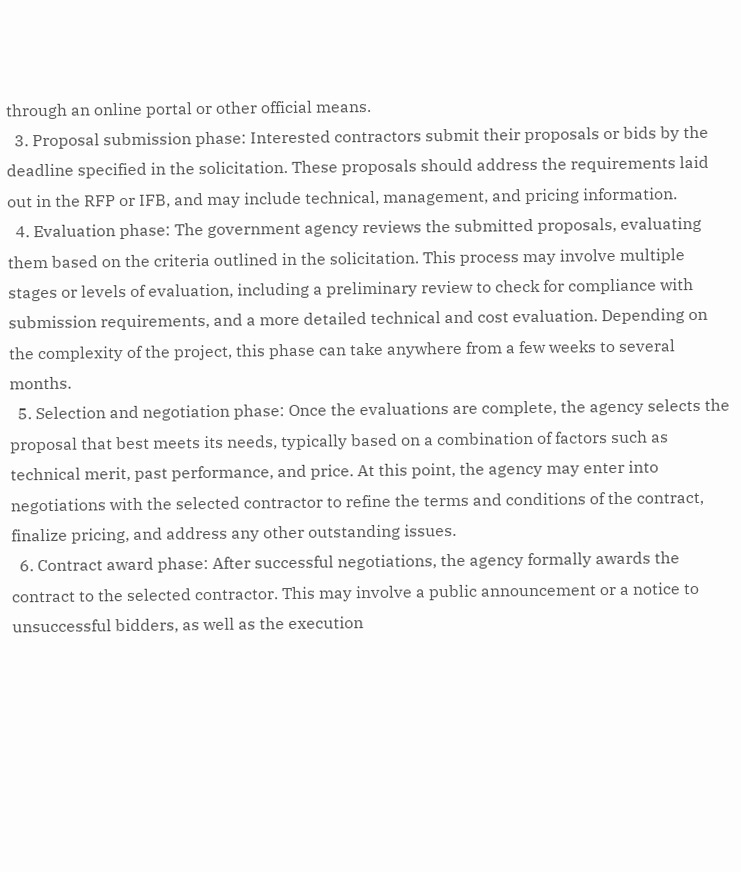through an online portal or other official means.
  3. Proposal submission phase: Interested contractors submit their proposals or bids by the deadline specified in the solicitation. These proposals should address the requirements laid out in the RFP or IFB, and may include technical, management, and pricing information.
  4. Evaluation phase: The government agency reviews the submitted proposals, evaluating them based on the criteria outlined in the solicitation. This process may involve multiple stages or levels of evaluation, including a preliminary review to check for compliance with submission requirements, and a more detailed technical and cost evaluation. Depending on the complexity of the project, this phase can take anywhere from a few weeks to several months.
  5. Selection and negotiation phase: Once the evaluations are complete, the agency selects the proposal that best meets its needs, typically based on a combination of factors such as technical merit, past performance, and price. At this point, the agency may enter into negotiations with the selected contractor to refine the terms and conditions of the contract, finalize pricing, and address any other outstanding issues.
  6. Contract award phase: After successful negotiations, the agency formally awards the contract to the selected contractor. This may involve a public announcement or a notice to unsuccessful bidders, as well as the execution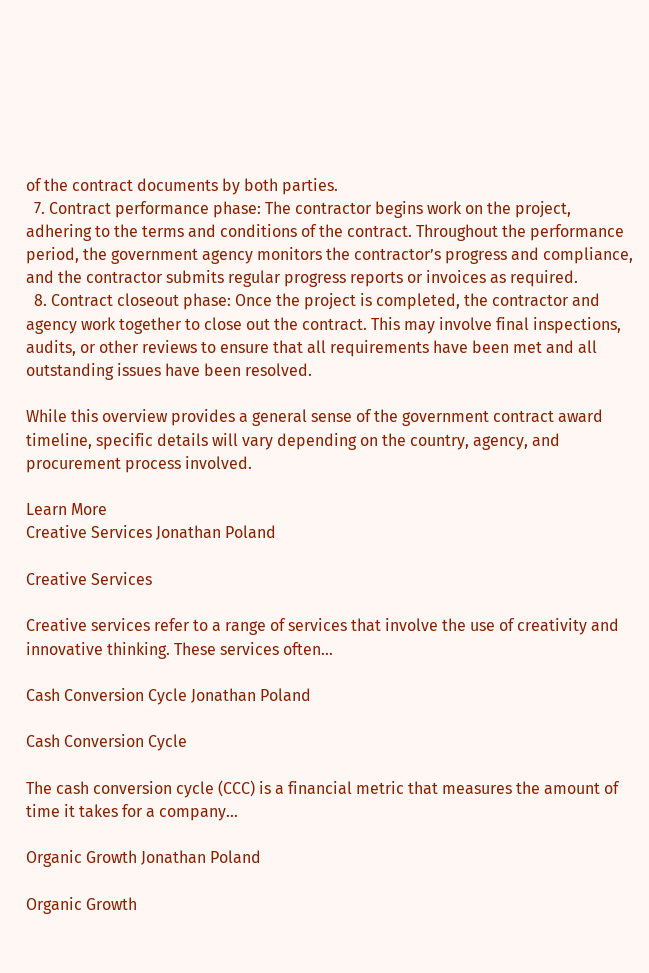of the contract documents by both parties.
  7. Contract performance phase: The contractor begins work on the project, adhering to the terms and conditions of the contract. Throughout the performance period, the government agency monitors the contractor’s progress and compliance, and the contractor submits regular progress reports or invoices as required.
  8. Contract closeout phase: Once the project is completed, the contractor and agency work together to close out the contract. This may involve final inspections, audits, or other reviews to ensure that all requirements have been met and all outstanding issues have been resolved.

While this overview provides a general sense of the government contract award timeline, specific details will vary depending on the country, agency, and procurement process involved.

Learn More
Creative Services Jonathan Poland

Creative Services

Creative services refer to a range of services that involve the use of creativity and innovative thinking. These services often…

Cash Conversion Cycle Jonathan Poland

Cash Conversion Cycle

The cash conversion cycle (CCC) is a financial metric that measures the amount of time it takes for a company…

Organic Growth Jonathan Poland

Organic Growth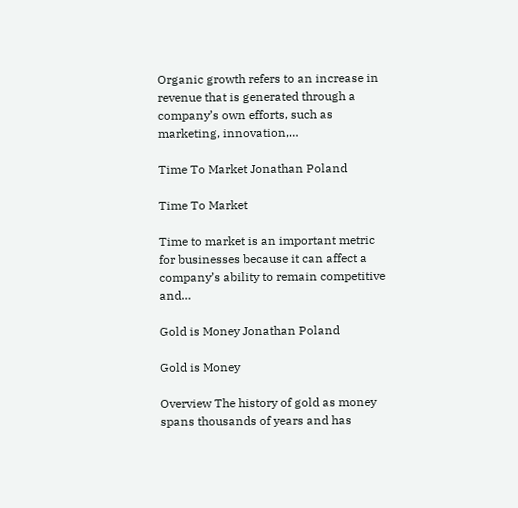Organic growth refers to an increase in revenue that is generated through a company’s own efforts, such as marketing, innovation,…

Time To Market Jonathan Poland

Time To Market

Time to market is an important metric for businesses because it can affect a company’s ability to remain competitive and…

Gold is Money Jonathan Poland

Gold is Money

Overview The history of gold as money spans thousands of years and has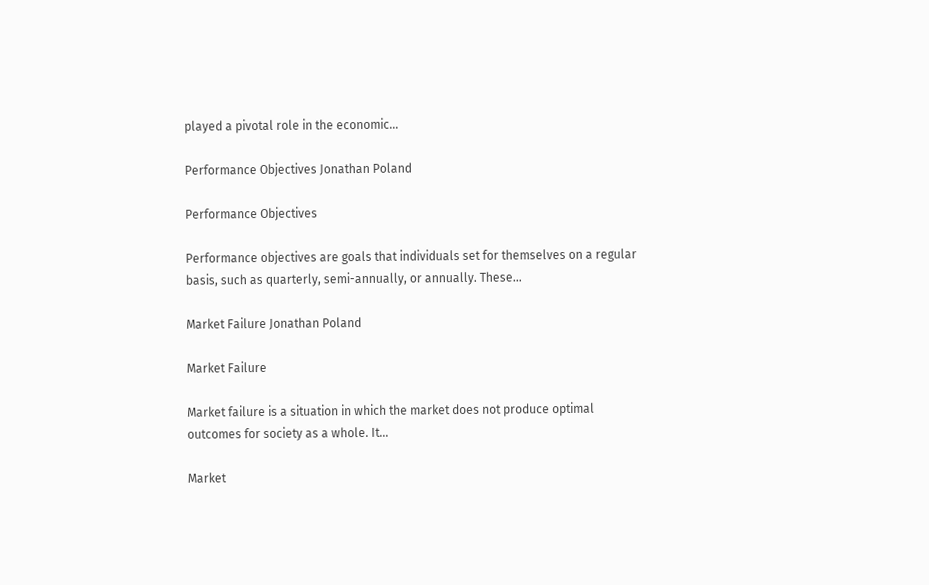played a pivotal role in the economic…

Performance Objectives Jonathan Poland

Performance Objectives

Performance objectives are goals that individuals set for themselves on a regular basis, such as quarterly, semi-annually, or annually. These…

Market Failure Jonathan Poland

Market Failure

Market failure is a situation in which the market does not produce optimal outcomes for society as a whole. It…

Market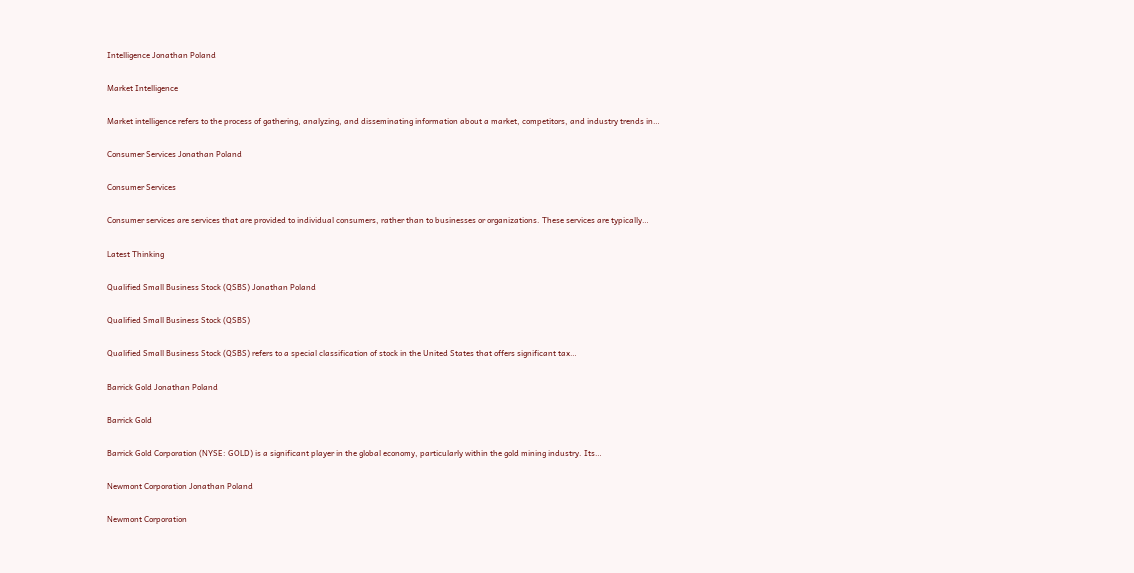Intelligence Jonathan Poland

Market Intelligence

Market intelligence refers to the process of gathering, analyzing, and disseminating information about a market, competitors, and industry trends in…

Consumer Services Jonathan Poland

Consumer Services

Consumer services are services that are provided to individual consumers, rather than to businesses or organizations. These services are typically…

Latest Thinking

Qualified Small Business Stock (QSBS) Jonathan Poland

Qualified Small Business Stock (QSBS)

Qualified Small Business Stock (QSBS) refers to a special classification of stock in the United States that offers significant tax…

Barrick Gold Jonathan Poland

Barrick Gold

Barrick Gold Corporation (NYSE: GOLD) is a significant player in the global economy, particularly within the gold mining industry. Its…

Newmont Corporation Jonathan Poland

Newmont Corporation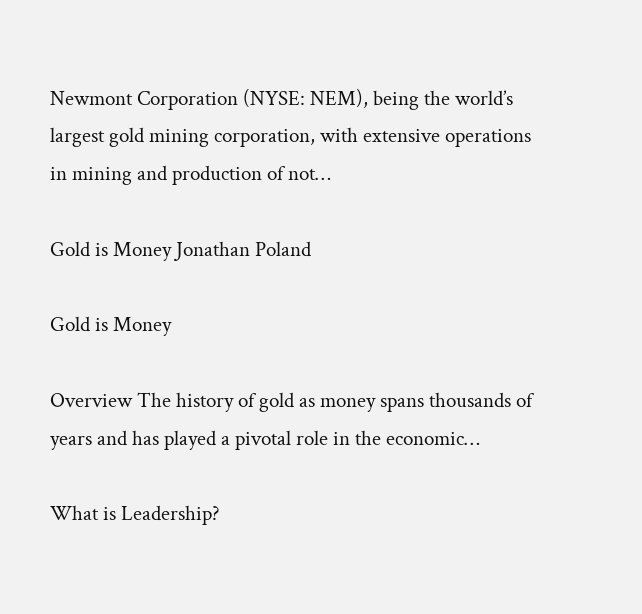Newmont Corporation (NYSE: NEM), being the world’s largest gold mining corporation, with extensive operations in mining and production of not…

Gold is Money Jonathan Poland

Gold is Money

Overview The history of gold as money spans thousands of years and has played a pivotal role in the economic…

What is Leadership?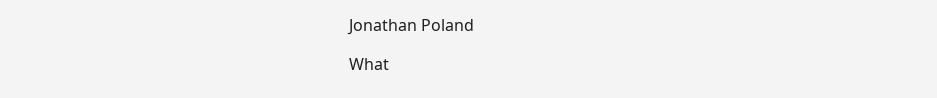Jonathan Poland

What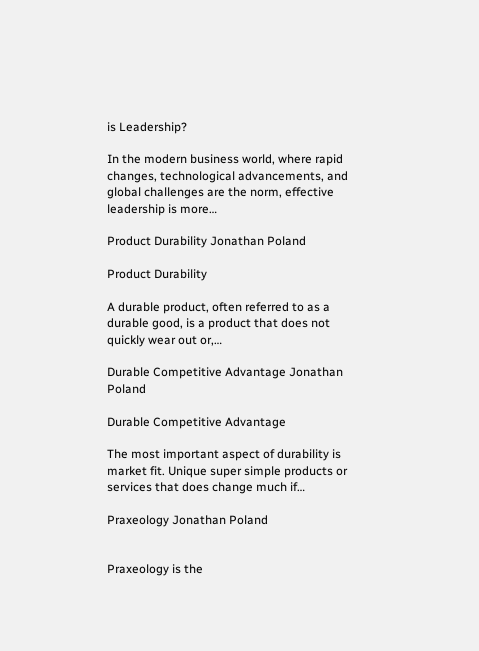is Leadership?

In the modern business world, where rapid changes, technological advancements, and global challenges are the norm, effective leadership is more…

Product Durability Jonathan Poland

Product Durability

A durable product, often referred to as a durable good, is a product that does not quickly wear out or,…

Durable Competitive Advantage Jonathan Poland

Durable Competitive Advantage

The most important aspect of durability is market fit. Unique super simple products or services that does change much if…

Praxeology Jonathan Poland


Praxeology is the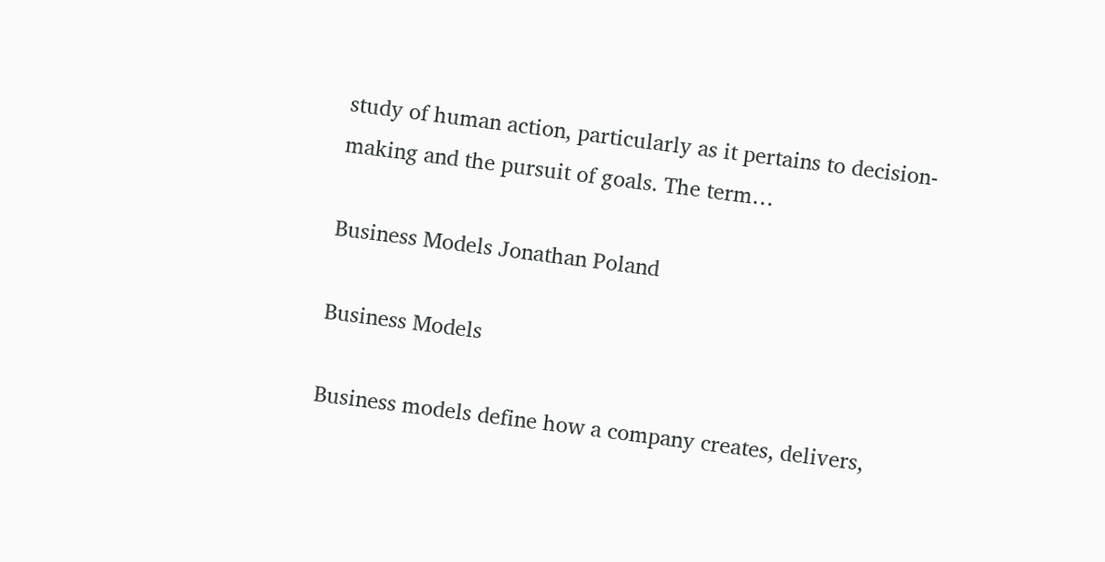study of human action, particularly as it pertains to decision-making and the pursuit of goals. The term…

Business Models Jonathan Poland

Business Models

Business models define how a company creates, delivers,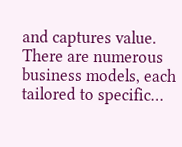and captures value. There are numerous business models, each tailored to specific…